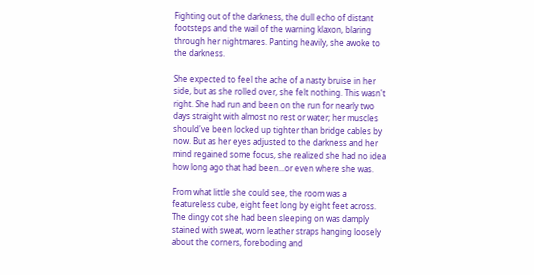Fighting out of the darkness, the dull echo of distant footsteps and the wail of the warning klaxon, blaring through her nightmares. Panting heavily, she awoke to the darkness.

She expected to feel the ache of a nasty bruise in her side, but as she rolled over, she felt nothing. This wasn't right. She had run and been on the run for nearly two days straight with almost no rest or water; her muscles should've been locked up tighter than bridge cables by now. But as her eyes adjusted to the darkness and her mind regained some focus, she realized she had no idea how long ago that had been...or even where she was.

From what little she could see, the room was a featureless cube, eight feet long by eight feet across. The dingy cot she had been sleeping on was damply stained with sweat, worn leather straps hanging loosely about the corners, foreboding and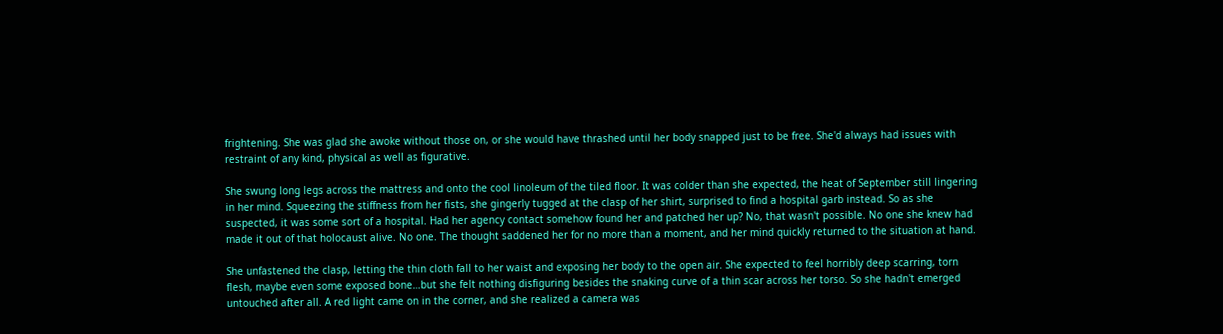frightening. She was glad she awoke without those on, or she would have thrashed until her body snapped just to be free. She'd always had issues with restraint of any kind, physical as well as figurative.

She swung long legs across the mattress and onto the cool linoleum of the tiled floor. It was colder than she expected, the heat of September still lingering in her mind. Squeezing the stiffness from her fists, she gingerly tugged at the clasp of her shirt, surprised to find a hospital garb instead. So as she suspected, it was some sort of a hospital. Had her agency contact somehow found her and patched her up? No, that wasn't possible. No one she knew had made it out of that holocaust alive. No one. The thought saddened her for no more than a moment, and her mind quickly returned to the situation at hand.

She unfastened the clasp, letting the thin cloth fall to her waist and exposing her body to the open air. She expected to feel horribly deep scarring, torn flesh, maybe even some exposed bone…but she felt nothing disfiguring besides the snaking curve of a thin scar across her torso. So she hadn't emerged untouched after all. A red light came on in the corner, and she realized a camera was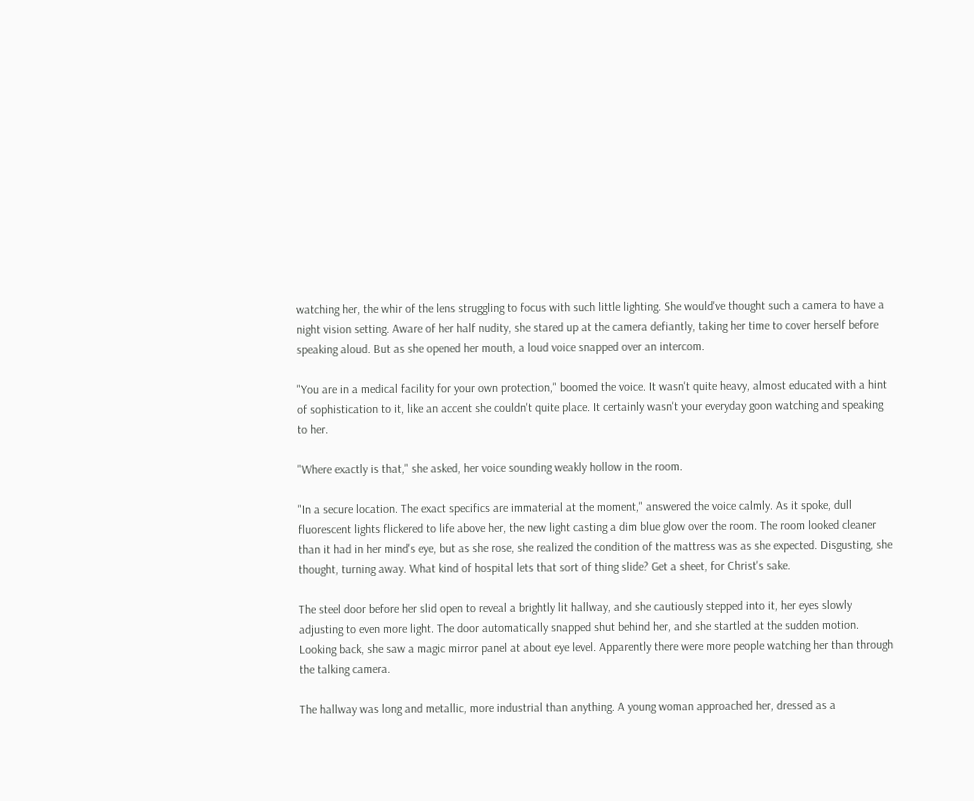watching her, the whir of the lens struggling to focus with such little lighting. She would've thought such a camera to have a night vision setting. Aware of her half nudity, she stared up at the camera defiantly, taking her time to cover herself before speaking aloud. But as she opened her mouth, a loud voice snapped over an intercom.

"You are in a medical facility for your own protection," boomed the voice. It wasn't quite heavy, almost educated with a hint of sophistication to it, like an accent she couldn't quite place. It certainly wasn't your everyday goon watching and speaking to her.

"Where exactly is that," she asked, her voice sounding weakly hollow in the room.

"In a secure location. The exact specifics are immaterial at the moment," answered the voice calmly. As it spoke, dull fluorescent lights flickered to life above her, the new light casting a dim blue glow over the room. The room looked cleaner than it had in her mind's eye, but as she rose, she realized the condition of the mattress was as she expected. Disgusting, she thought, turning away. What kind of hospital lets that sort of thing slide? Get a sheet, for Christ's sake.

The steel door before her slid open to reveal a brightly lit hallway, and she cautiously stepped into it, her eyes slowly adjusting to even more light. The door automatically snapped shut behind her, and she startled at the sudden motion. Looking back, she saw a magic mirror panel at about eye level. Apparently there were more people watching her than through the talking camera.

The hallway was long and metallic, more industrial than anything. A young woman approached her, dressed as a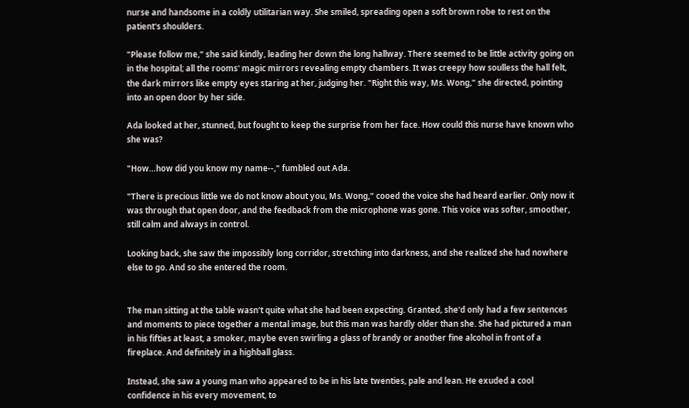nurse and handsome in a coldly utilitarian way. She smiled, spreading open a soft brown robe to rest on the patient's shoulders.

"Please follow me," she said kindly, leading her down the long hallway. There seemed to be little activity going on in the hospital; all the rooms' magic mirrors revealing empty chambers. It was creepy how soulless the hall felt, the dark mirrors like empty eyes staring at her, judging her. "Right this way, Ms. Wong," she directed, pointing into an open door by her side.

Ada looked at her, stunned, but fought to keep the surprise from her face. How could this nurse have known who she was?

"How…how did you know my name--," fumbled out Ada.

"There is precious little we do not know about you, Ms. Wong," cooed the voice she had heard earlier. Only now it was through that open door, and the feedback from the microphone was gone. This voice was softer, smoother, still calm and always in control.

Looking back, she saw the impossibly long corridor, stretching into darkness, and she realized she had nowhere else to go. And so she entered the room.


The man sitting at the table wasn't quite what she had been expecting. Granted, she'd only had a few sentences and moments to piece together a mental image, but this man was hardly older than she. She had pictured a man in his fifties at least, a smoker, maybe even swirling a glass of brandy or another fine alcohol in front of a fireplace. And definitely in a highball glass.

Instead, she saw a young man who appeared to be in his late twenties, pale and lean. He exuded a cool confidence in his every movement, to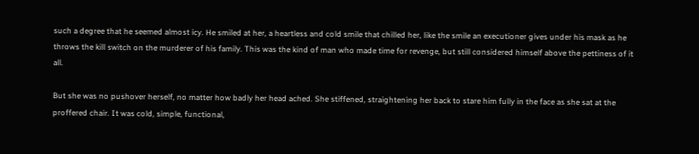such a degree that he seemed almost icy. He smiled at her, a heartless and cold smile that chilled her, like the smile an executioner gives under his mask as he throws the kill switch on the murderer of his family. This was the kind of man who made time for revenge, but still considered himself above the pettiness of it all.

But she was no pushover herself, no matter how badly her head ached. She stiffened, straightening her back to stare him fully in the face as she sat at the proffered chair. It was cold, simple, functional,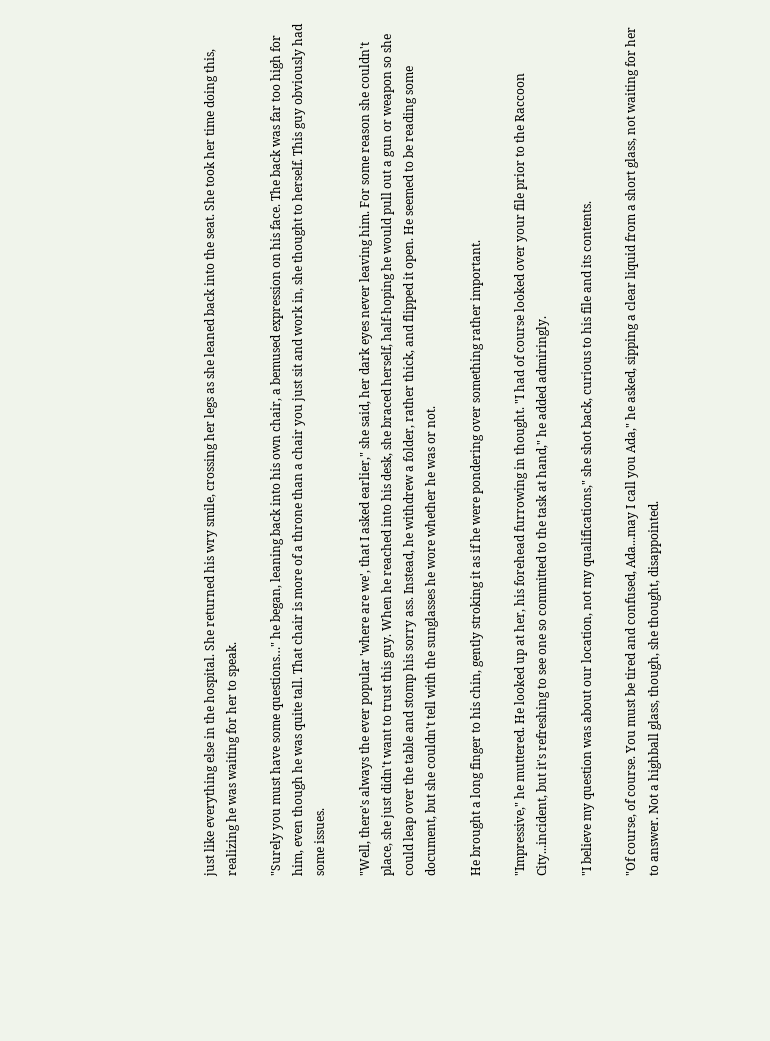just like everything else in the hospital. She returned his wry smile, crossing her legs as she leaned back into the seat. She took her time doing this, realizing he was waiting for her to speak.

"Surely you must have some questions…" he began, leaning back into his own chair, a bemused expression on his face. The back was far too high for him, even though he was quite tall. That chair is more of a throne than a chair you just sit and work in, she thought to herself. This guy obviously had some issues.

"Well, there's always the ever popular 'where are we', that I asked earlier," she said, her dark eyes never leaving him. For some reason she couldn't place, she just didn't want to trust this guy. When he reached into his desk, she braced herself, half-hoping he would pull out a gun or weapon so she could leap over the table and stomp his sorry ass. Instead, he withdrew a folder, rather thick, and flipped it open. He seemed to be reading some document, but she couldn't tell with the sunglasses he wore whether he was or not.

He brought a long finger to his chin, gently stroking it as if he were pondering over something rather important.

"Impressive," he muttered. He looked up at her, his forehead furrowing in thought. "I had of course looked over your file prior to the Raccoon City...incident, but it's refreshing to see one so committed to the task at hand," he added admiringly.

"I believe my question was about our location, not my qualifications," she shot back, curious to his file and its contents.

"Of course, of course. You must be tired and confused, Ada...may I call you Ada," he asked, sipping a clear liquid from a short glass, not waiting for her to answer. Not a highball glass, though, she thought, disappointed.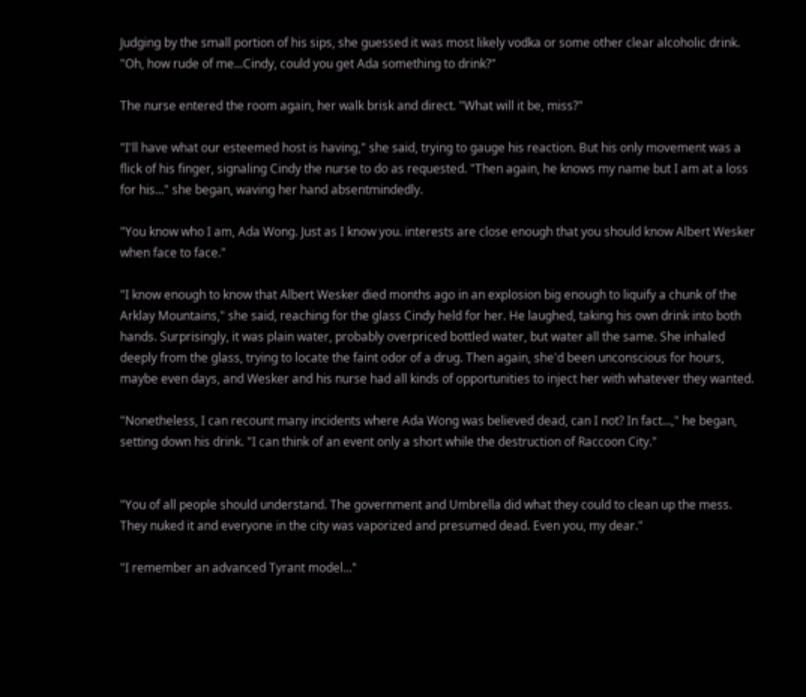Judging by the small portion of his sips, she guessed it was most likely vodka or some other clear alcoholic drink. "Oh, how rude of me...Cindy, could you get Ada something to drink?"

The nurse entered the room again, her walk brisk and direct. "What will it be, miss?"

"I'll have what our esteemed host is having," she said, trying to gauge his reaction. But his only movement was a flick of his finger, signaling Cindy the nurse to do as requested. "Then again, he knows my name but I am at a loss for his..." she began, waving her hand absentmindedly.

"You know who I am, Ada Wong. Just as I know you. interests are close enough that you should know Albert Wesker when face to face."

"I know enough to know that Albert Wesker died months ago in an explosion big enough to liquify a chunk of the Arklay Mountains," she said, reaching for the glass Cindy held for her. He laughed, taking his own drink into both hands. Surprisingly, it was plain water, probably overpriced bottled water, but water all the same. She inhaled deeply from the glass, trying to locate the faint odor of a drug. Then again, she'd been unconscious for hours, maybe even days, and Wesker and his nurse had all kinds of opportunities to inject her with whatever they wanted.

"Nonetheless, I can recount many incidents where Ada Wong was believed dead, can I not? In fact...," he began, setting down his drink. "I can think of an event only a short while the destruction of Raccoon City."


"You of all people should understand. The government and Umbrella did what they could to clean up the mess. They nuked it and everyone in the city was vaporized and presumed dead. Even you, my dear."

"I remember an advanced Tyrant model..."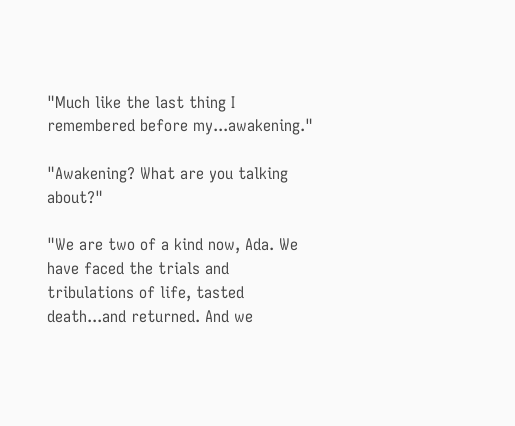"Much like the last thing I remembered before my...awakening."

"Awakening? What are you talking about?"

"We are two of a kind now, Ada. We have faced the trials and tribulations of life, tasted death...and returned. And we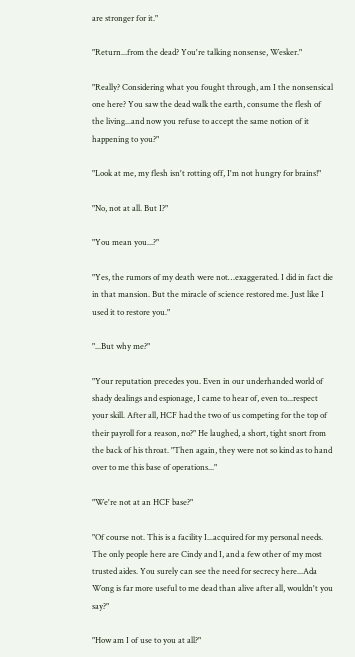are stronger for it."

"Return...from the dead? You're talking nonsense, Wesker."

"Really? Considering what you fought through, am I the nonsensical one here? You saw the dead walk the earth, consume the flesh of the living...and now you refuse to accept the same notion of it happening to you?"

"Look at me, my flesh isn't rotting off, I'm not hungry for brains!"

"No, not at all. But I?"

"You mean you...?"

"Yes, the rumors of my death were not…exaggerated. I did in fact die in that mansion. But the miracle of science restored me. Just like I used it to restore you."

"...But why me?"

"Your reputation precedes you. Even in our underhanded world of shady dealings and espionage, I came to hear of, even to...respect your skill. After all, HCF had the two of us competing for the top of their payroll for a reason, no?" He laughed, a short, tight snort from the back of his throat. "Then again, they were not so kind as to hand over to me this base of operations..."

"We're not at an HCF base?"

"Of course not. This is a facility I...acquired for my personal needs. The only people here are Cindy and I, and a few other of my most trusted aides. You surely can see the need for secrecy here...Ada Wong is far more useful to me dead than alive after all, wouldn't you say?"

"How am I of use to you at all?"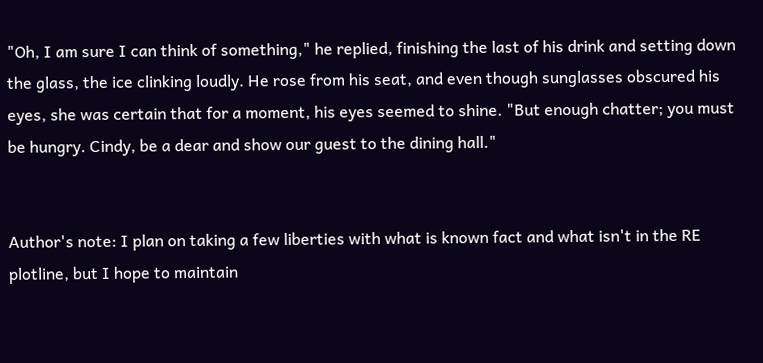"Oh, I am sure I can think of something," he replied, finishing the last of his drink and setting down the glass, the ice clinking loudly. He rose from his seat, and even though sunglasses obscured his eyes, she was certain that for a moment, his eyes seemed to shine. "But enough chatter; you must be hungry. Cindy, be a dear and show our guest to the dining hall."


Author's note: I plan on taking a few liberties with what is known fact and what isn't in the RE plotline, but I hope to maintain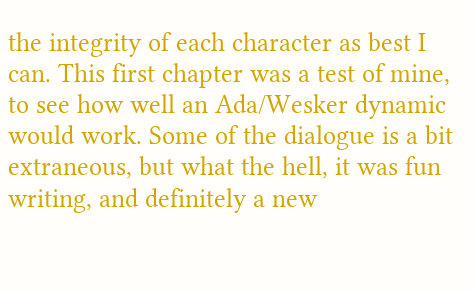the integrity of each character as best I can. This first chapter was a test of mine, to see how well an Ada/Wesker dynamic would work. Some of the dialogue is a bit extraneous, but what the hell, it was fun writing, and definitely a new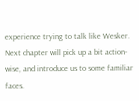experience trying to talk like Wesker. Next chapter will pick up a bit action-wise, and introduce us to some familiar faces.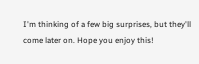I'm thinking of a few big surprises, but they'll come later on. Hope you enjoy this!